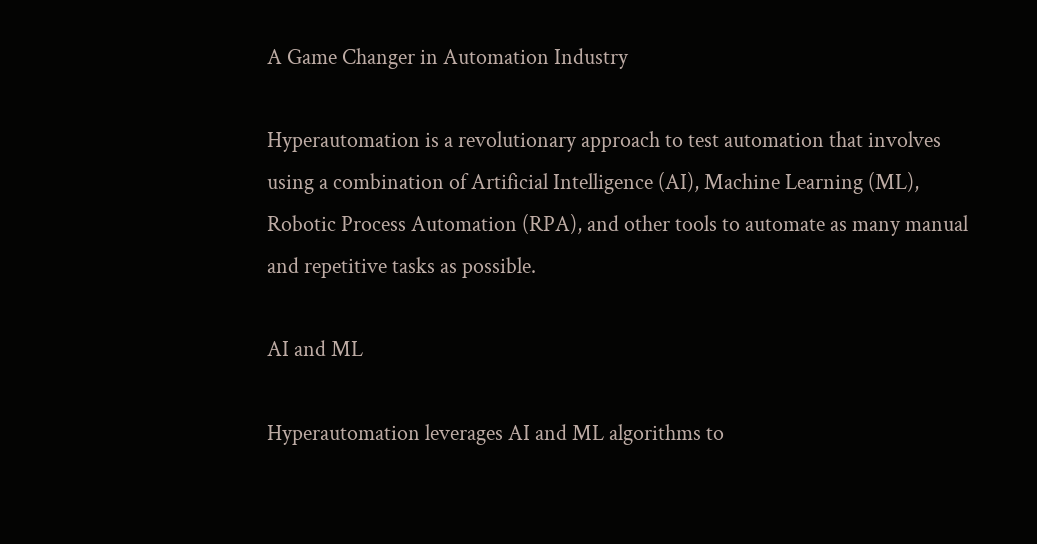A Game Changer in Automation Industry

Hyperautomation is a revolutionary approach to test automation that involves using a combination of Artificial Intelligence (AI), Machine Learning (ML), Robotic Process Automation (RPA), and other tools to automate as many manual and repetitive tasks as possible.

AI and ML

Hyperautomation leverages AI and ML algorithms to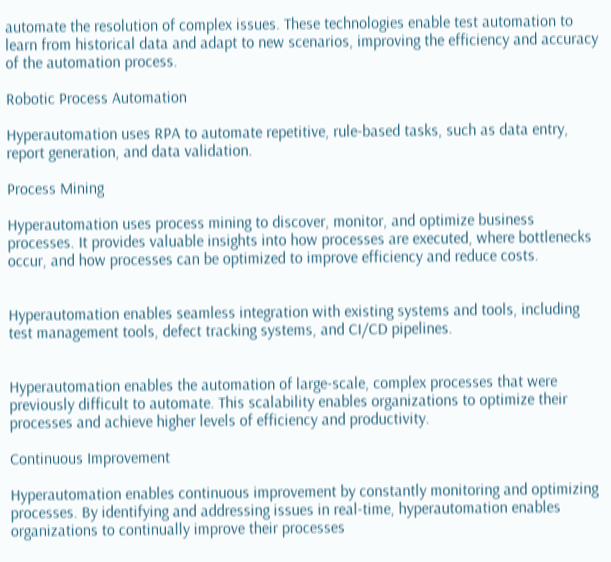automate the resolution of complex issues. These technologies enable test automation to learn from historical data and adapt to new scenarios, improving the efficiency and accuracy of the automation process.

Robotic Process Automation

Hyperautomation uses RPA to automate repetitive, rule-based tasks, such as data entry, report generation, and data validation.

Process Mining

Hyperautomation uses process mining to discover, monitor, and optimize business processes. It provides valuable insights into how processes are executed, where bottlenecks occur, and how processes can be optimized to improve efficiency and reduce costs.


Hyperautomation enables seamless integration with existing systems and tools, including test management tools, defect tracking systems, and CI/CD pipelines.


Hyperautomation enables the automation of large-scale, complex processes that were previously difficult to automate. This scalability enables organizations to optimize their processes and achieve higher levels of efficiency and productivity.

Continuous Improvement

Hyperautomation enables continuous improvement by constantly monitoring and optimizing processes. By identifying and addressing issues in real-time, hyperautomation enables organizations to continually improve their processes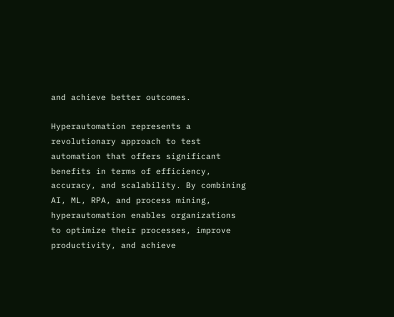and achieve better outcomes.

Hyperautomation represents a revolutionary approach to test automation that offers significant benefits in terms of efficiency, accuracy, and scalability. By combining AI, ML, RPA, and process mining, hyperautomation enables organizations to optimize their processes, improve productivity, and achieve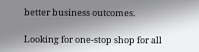better business outcomes.

Looking for one-stop shop for all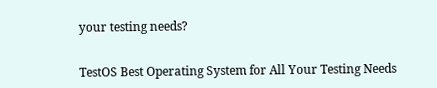your testing needs?


TestOS Best Operating System for All Your Testing Needs